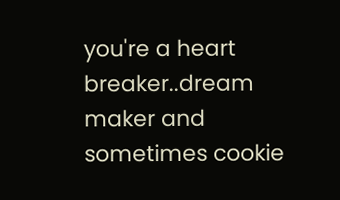you're a heart breaker..dream maker and sometimes cookie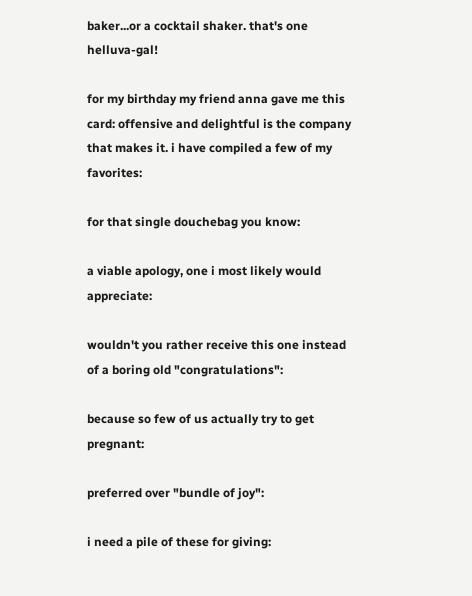baker...or a cocktail shaker. that's one helluva-gal!

for my birthday my friend anna gave me this card: offensive and delightful is the company that makes it. i have compiled a few of my favorites:

for that single douchebag you know:

a viable apology, one i most likely would appreciate:

wouldn't you rather receive this one instead of a boring old "congratulations":

because so few of us actually try to get pregnant:

preferred over "bundle of joy":

i need a pile of these for giving: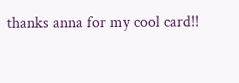thanks anna for my cool card!!